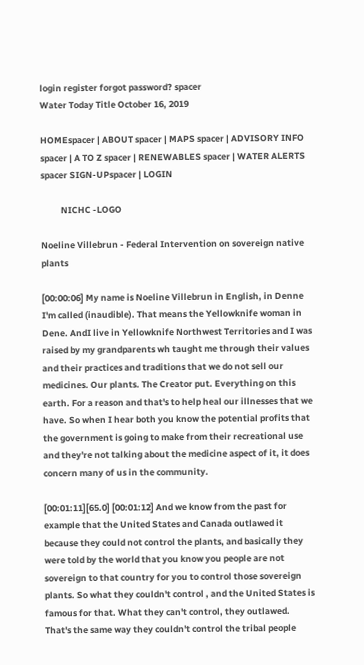login register forgot password? spacer
Water Today Title October 16, 2019

HOMEspacer | ABOUT spacer | MAPS spacer | ADVISORY INFO spacer | A TO Z spacer | RENEWABLES spacer | WATER ALERTS spacer SIGN-UPspacer | LOGIN

          NICHC -LOGO

Noeline Villebrun - Federal Intervention on sovereign native plants

[00:00:06] My name is Noeline Villebrun in English, in Denne I'm called (inaudible). That means the Yellowknife woman in Dene. AndI live in Yellowknife Northwest Territories and I was raised by my grandparents wh taught me through their values and their practices and traditions that we do not sell our medicines. Our plants. The Creator put. Everything on this earth. For a reason and that's to help heal our illnesses that we have. So when I hear both you know the potential profits that the government is going to make from their recreational use and they're not talking about the medicine aspect of it, it does concern many of us in the community.

[00:01:11][65.0] [00:01:12] And we know from the past for example that the United States and Canada outlawed it because they could not control the plants, and basically they were told by the world that you know you people are not sovereign to that country for you to control those sovereign plants. So what they couldn't control , and the United States is famous for that. What they can't control, they outlawed. That's the same way they couldn't control the tribal people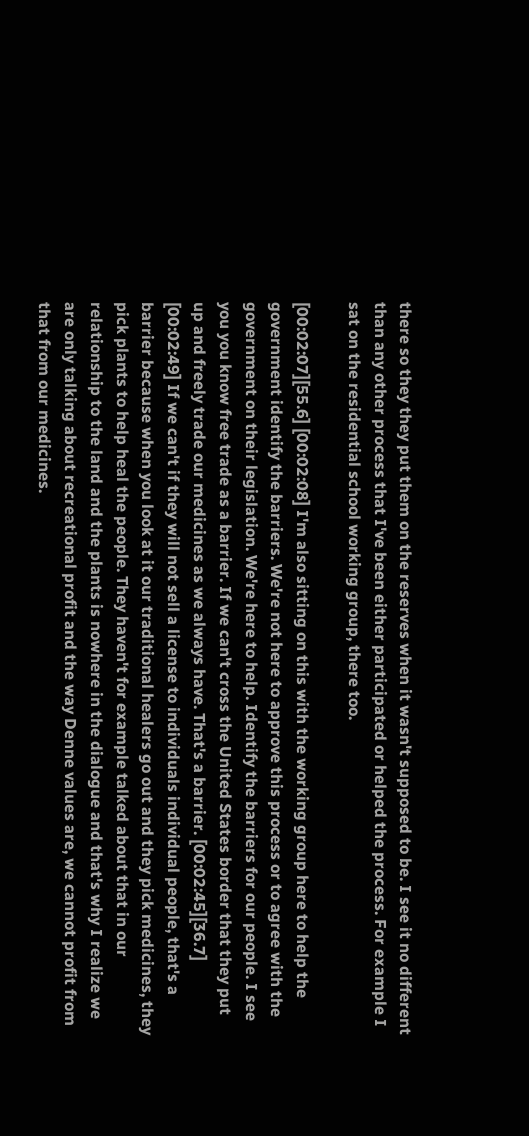there so they they put them on the reserves when it wasn't supposed to be. I see it no different than any other process that I've been either participated or helped the process. For example I sat on the residential school working group, there too.

[00:02:07][55.6] [00:02:08] I'm also sitting on this with the working group here to help the government identify the barriers. We're not here to approve this process or to agree with the government on their legislation. We're here to help. Identify the barriers for our people. I see you you know free trade as a barrier. If we can't cross the United States border that they put up and freely trade our medicines as we always have. That's a barrier. [00:02:45][36.7] [00:02:49] If we can't if they will not sell a license to individuals individual people, that's a barrier because when you look at it our traditional healers go out and they pick medicines, they pick plants to help heal the people. They haven't for example talked about that in our relationship to the land and the plants is nowhere in the dialogue and that's why I realize we are only talking about recreational profit and the way Denne values are, we cannot profit from that from our medicines.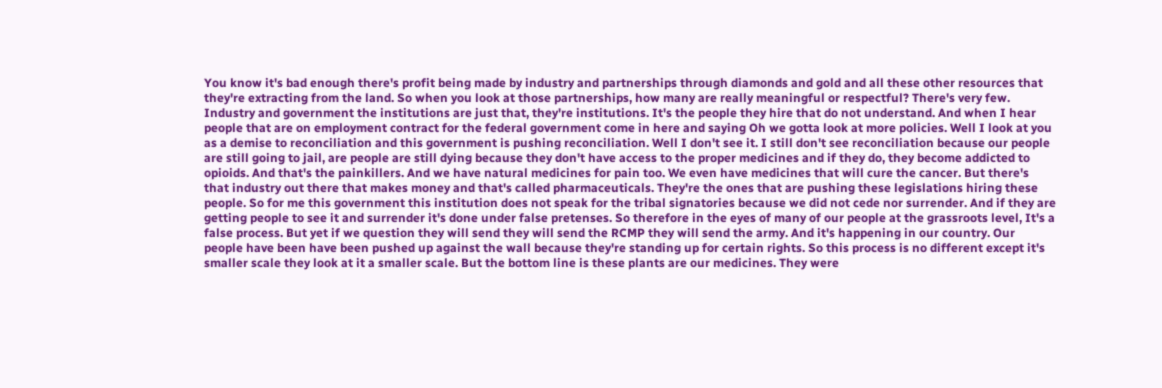You know it's bad enough there's profit being made by industry and partnerships through diamonds and gold and all these other resources that they're extracting from the land. So when you look at those partnerships, how many are really meaningful or respectful? There's very few. Industry and government the institutions are just that, they're institutions. It's the people they hire that do not understand. And when I hear people that are on employment contract for the federal government come in here and saying Oh we gotta look at more policies. Well I look at you as a demise to reconciliation and this government is pushing reconciliation. Well I don't see it. I still don't see reconciliation because our people are still going to jail, are people are still dying because they don't have access to the proper medicines and if they do, they become addicted to opioids. And that's the painkillers. And we have natural medicines for pain too. We even have medicines that will cure the cancer. But there's that industry out there that makes money and that's called pharmaceuticals. They're the ones that are pushing these legislations hiring these people. So for me this government this institution does not speak for the tribal signatories because we did not cede nor surrender. And if they are getting people to see it and surrender it's done under false pretenses. So therefore in the eyes of many of our people at the grassroots level, It's a false process. But yet if we question they will send they will send the RCMP they will send the army. And it's happening in our country. Our people have been have been pushed up against the wall because they're standing up for certain rights. So this process is no different except it's smaller scale they look at it a smaller scale. But the bottom line is these plants are our medicines. They were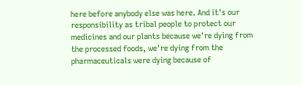here before anybody else was here. And it's our responsibility as tribal people to protect our medicines and our plants because we're dying from the processed foods, we're dying from the pharmaceuticals were dying because of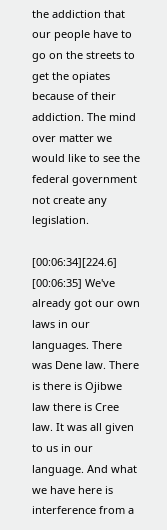the addiction that our people have to go on the streets to get the opiates because of their addiction. The mind over matter we would like to see the federal government not create any legislation.

[00:06:34][224.6] [00:06:35] We've already got our own laws in our languages. There was Dene law. There is there is Ojibwe law there is Cree law. It was all given to us in our language. And what we have here is interference from a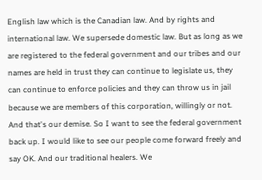English law which is the Canadian law. And by rights and international law. We supersede domestic law. But as long as we are registered to the federal government and our tribes and our names are held in trust they can continue to legislate us, they can continue to enforce policies and they can throw us in jail because we are members of this corporation, willingly or not. And that's our demise. So I want to see the federal government back up. I would like to see our people come forward freely and say OK. And our traditional healers. We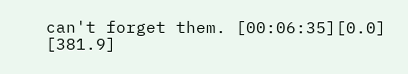can't forget them. [00:06:35][0.0] [381.9]